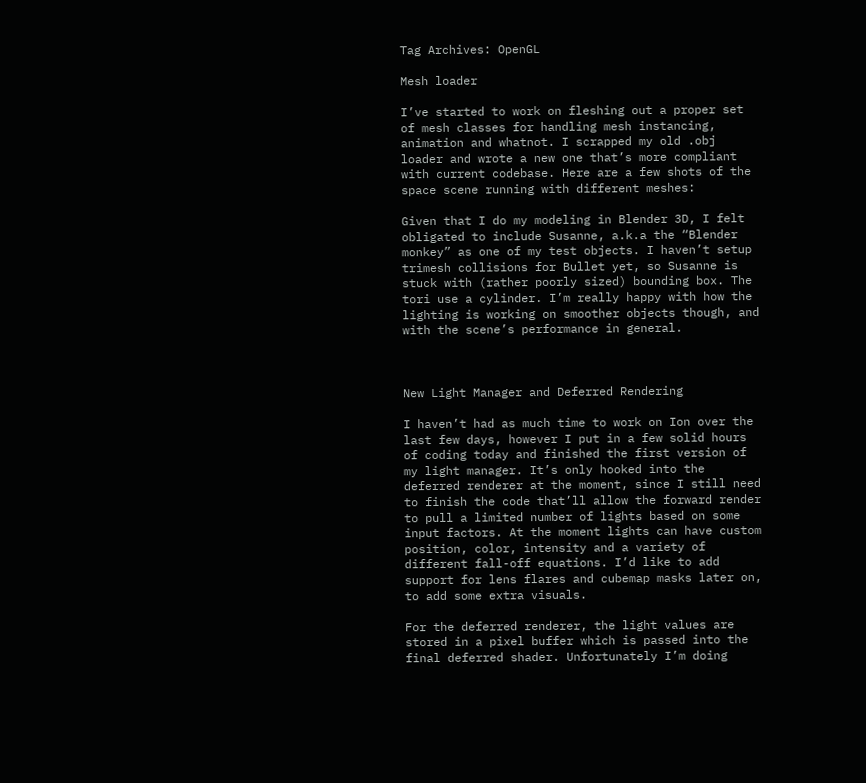Tag Archives: OpenGL

Mesh loader

I’ve started to work on fleshing out a proper set of mesh classes for handling mesh instancing, animation and whatnot. I scrapped my old .obj loader and wrote a new one that’s more compliant with current codebase. Here are a few shots of the space scene running with different meshes:

Given that I do my modeling in Blender 3D, I felt obligated to include Susanne, a.k.a the “Blender monkey” as one of my test objects. I haven’t setup trimesh collisions for Bullet yet, so Susanne is stuck with (rather poorly sized) bounding box. The tori use a cylinder. I’m really happy with how the lighting is working on smoother objects though, and with the scene’s performance in general.



New Light Manager and Deferred Rendering

I haven’t had as much time to work on Ion over the last few days, however I put in a few solid hours of coding today and finished the first version of my light manager. It’s only hooked into the deferred renderer at the moment, since I still need to finish the code that’ll allow the forward render to pull a limited number of lights based on some input factors. At the moment lights can have custom position, color, intensity and a variety of different fall-off equations. I’d like to add support for lens flares and cubemap masks later on, to add some extra visuals.

For the deferred renderer, the light values are stored in a pixel buffer which is passed into the final deferred shader. Unfortunately I’m doing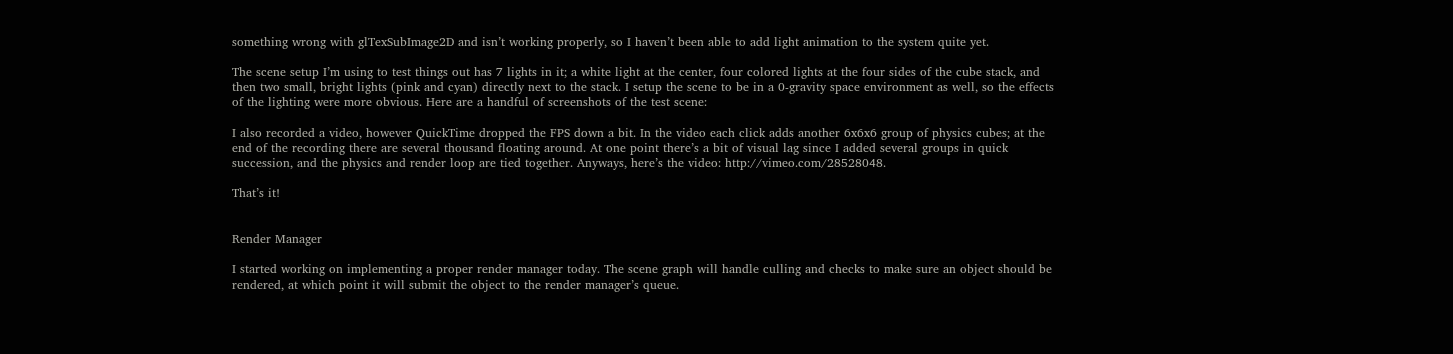something wrong with glTexSubImage2D and isn’t working properly, so I haven’t been able to add light animation to the system quite yet.

The scene setup I’m using to test things out has 7 lights in it; a white light at the center, four colored lights at the four sides of the cube stack, and then two small, bright lights (pink and cyan) directly next to the stack. I setup the scene to be in a 0-gravity space environment as well, so the effects of the lighting were more obvious. Here are a handful of screenshots of the test scene:

I also recorded a video, however QuickTime dropped the FPS down a bit. In the video each click adds another 6x6x6 group of physics cubes; at the end of the recording there are several thousand floating around. At one point there’s a bit of visual lag since I added several groups in quick succession, and the physics and render loop are tied together. Anyways, here’s the video: http://vimeo.com/28528048.

That’s it!


Render Manager

I started working on implementing a proper render manager today. The scene graph will handle culling and checks to make sure an object should be rendered, at which point it will submit the object to the render manager’s queue.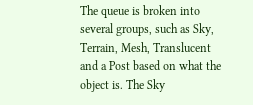The queue is broken into several groups, such as Sky, Terrain, Mesh, Translucent and a Post based on what the object is. The Sky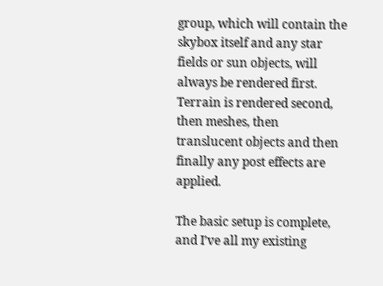group, which will contain the skybox itself and any star fields or sun objects, will always be rendered first. Terrain is rendered second, then meshes, then translucent objects and then finally any post effects are applied.

The basic setup is complete, and I’ve all my existing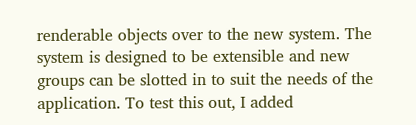renderable objects over to the new system. The system is designed to be extensible and new groups can be slotted in to suit the needs of the application. To test this out, I added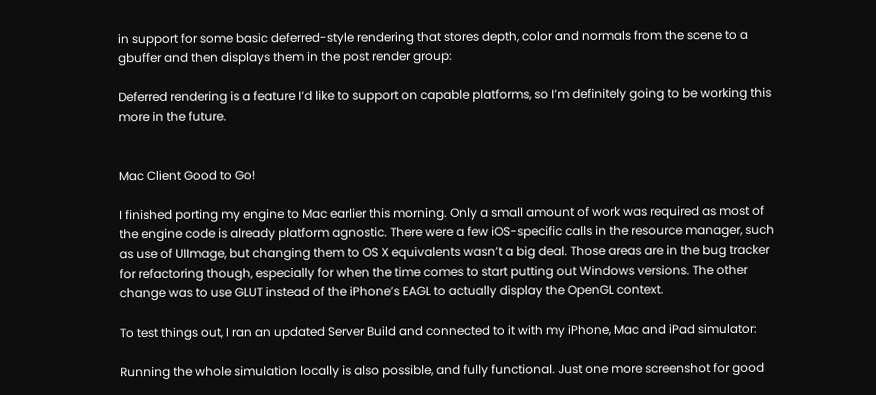in support for some basic deferred-style rendering that stores depth, color and normals from the scene to a gbuffer and then displays them in the post render group:

Deferred rendering is a feature I’d like to support on capable platforms, so I’m definitely going to be working this more in the future.


Mac Client Good to Go!

I finished porting my engine to Mac earlier this morning. Only a small amount of work was required as most of the engine code is already platform agnostic. There were a few iOS-specific calls in the resource manager, such as use of UIImage, but changing them to OS X equivalents wasn’t a big deal. Those areas are in the bug tracker for refactoring though, especially for when the time comes to start putting out Windows versions. The other change was to use GLUT instead of the iPhone’s EAGL to actually display the OpenGL context.

To test things out, I ran an updated Server Build and connected to it with my iPhone, Mac and iPad simulator:

Running the whole simulation locally is also possible, and fully functional. Just one more screenshot for good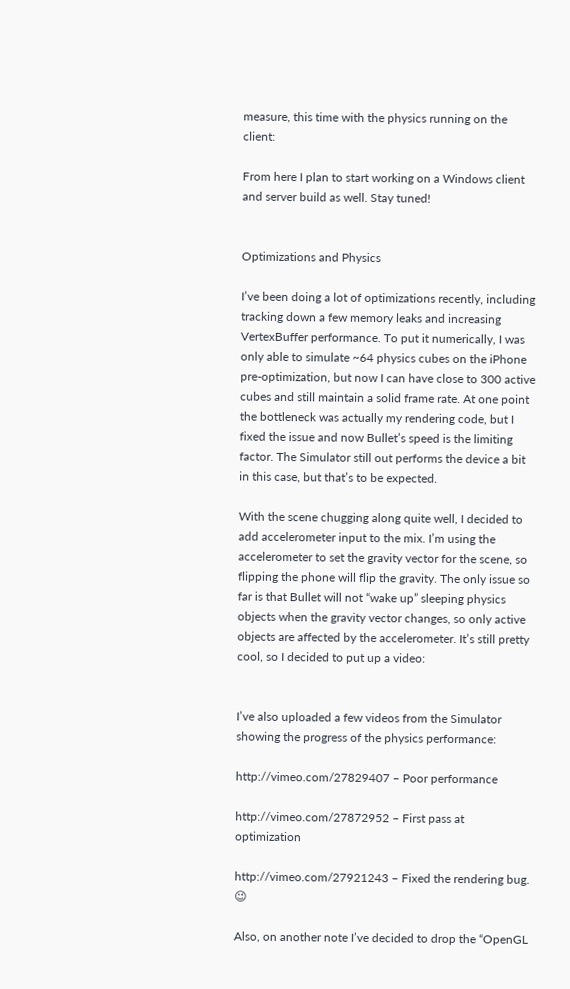measure, this time with the physics running on the client:

From here I plan to start working on a Windows client and server build as well. Stay tuned!


Optimizations and Physics

I’ve been doing a lot of optimizations recently, including tracking down a few memory leaks and increasing VertexBuffer performance. To put it numerically, I was only able to simulate ~64 physics cubes on the iPhone pre-optimization, but now I can have close to 300 active cubes and still maintain a solid frame rate. At one point the bottleneck was actually my rendering code, but I fixed the issue and now Bullet’s speed is the limiting factor. The Simulator still out performs the device a bit in this case, but that’s to be expected.

With the scene chugging along quite well, I decided to add accelerometer input to the mix. I’m using the accelerometer to set the gravity vector for the scene, so flipping the phone will flip the gravity. The only issue so far is that Bullet will not “wake up” sleeping physics objects when the gravity vector changes, so only active objects are affected by the accelerometer. It’s still pretty cool, so I decided to put up a video:


I’ve also uploaded a few videos from the Simulator showing the progress of the physics performance:

http://vimeo.com/27829407 – Poor performance

http://vimeo.com/27872952 – First pass at optimization

http://vimeo.com/27921243 – Fixed the rendering bug. 😉

Also, on another note I’ve decided to drop the “OpenGL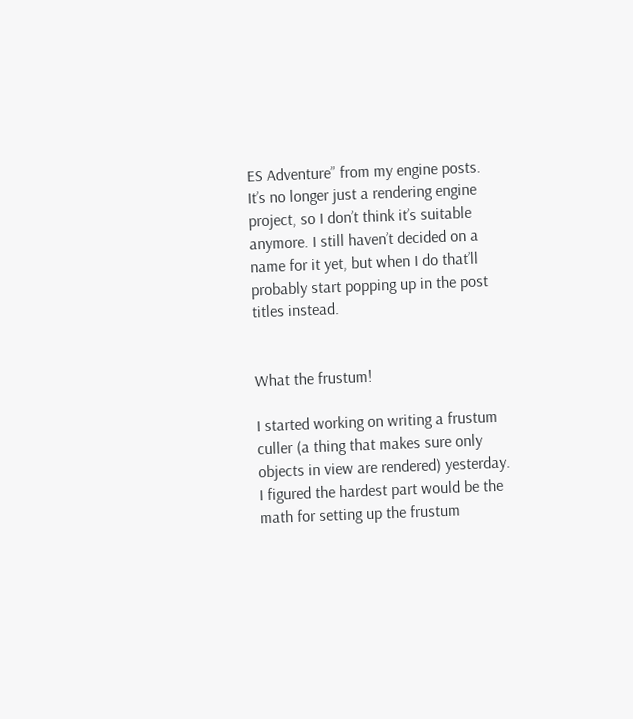ES Adventure” from my engine posts. It’s no longer just a rendering engine project, so I don’t think it’s suitable anymore. I still haven’t decided on a name for it yet, but when I do that’ll probably start popping up in the post titles instead.


What the frustum!

I started working on writing a frustum culler (a thing that makes sure only objects in view are rendered) yesterday. I figured the hardest part would be the math for setting up the frustum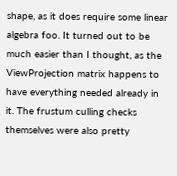shape, as it does require some linear algebra foo. It turned out to be much easier than I thought, as the ViewProjection matrix happens to have everything needed already in it. The frustum culling checks themselves were also pretty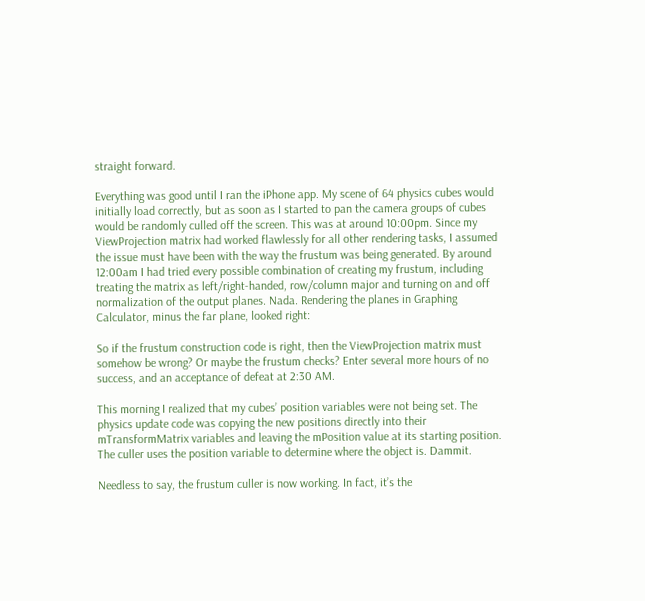straight forward.

Everything was good until I ran the iPhone app. My scene of 64 physics cubes would initially load correctly, but as soon as I started to pan the camera groups of cubes would be randomly culled off the screen. This was at around 10:00pm. Since my ViewProjection matrix had worked flawlessly for all other rendering tasks, I assumed the issue must have been with the way the frustum was being generated. By around 12:00am I had tried every possible combination of creating my frustum, including treating the matrix as left/right-handed, row/column major and turning on and off normalization of the output planes. Nada. Rendering the planes in Graphing Calculator, minus the far plane, looked right:

So if the frustum construction code is right, then the ViewProjection matrix must somehow be wrong? Or maybe the frustum checks? Enter several more hours of no success, and an acceptance of defeat at 2:30 AM.

This morning I realized that my cubes’ position variables were not being set. The physics update code was copying the new positions directly into their mTransformMatrix variables and leaving the mPosition value at its starting position. The culler uses the position variable to determine where the object is. Dammit.

Needless to say, the frustum culler is now working. In fact, it’s the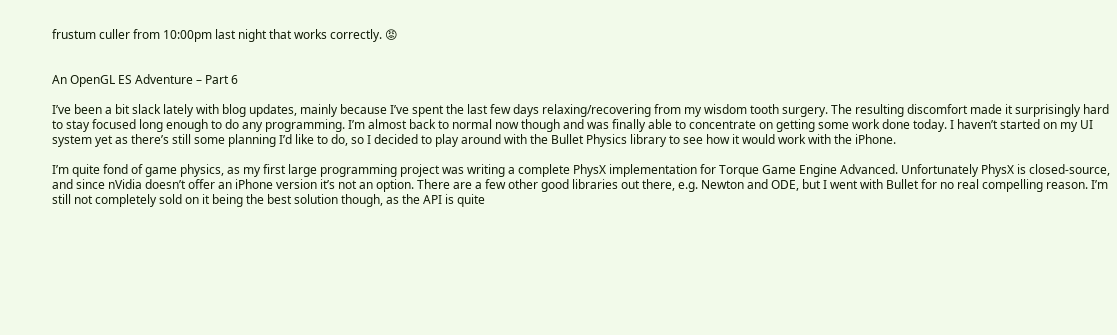frustum culler from 10:00pm last night that works correctly. 😡


An OpenGL ES Adventure – Part 6

I’ve been a bit slack lately with blog updates, mainly because I’ve spent the last few days relaxing/recovering from my wisdom tooth surgery. The resulting discomfort made it surprisingly hard to stay focused long enough to do any programming. I’m almost back to normal now though and was finally able to concentrate on getting some work done today. I haven’t started on my UI system yet as there’s still some planning I’d like to do, so I decided to play around with the Bullet Physics library to see how it would work with the iPhone.

I’m quite fond of game physics, as my first large programming project was writing a complete PhysX implementation for Torque Game Engine Advanced. Unfortunately PhysX is closed-source, and since nVidia doesn’t offer an iPhone version it’s not an option. There are a few other good libraries out there, e.g. Newton and ODE, but I went with Bullet for no real compelling reason. I’m still not completely sold on it being the best solution though, as the API is quite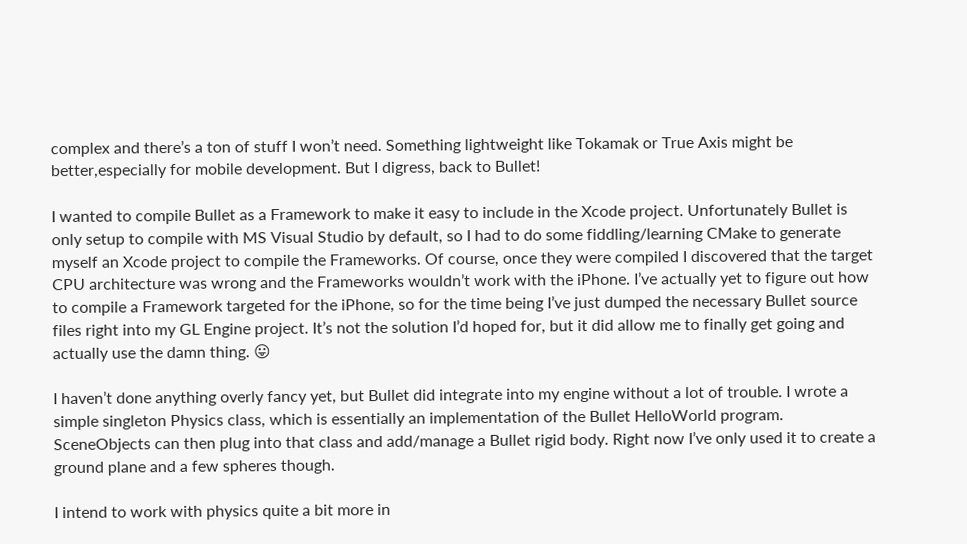complex and there’s a ton of stuff I won’t need. Something lightweight like Tokamak or True Axis might be better,especially for mobile development. But I digress, back to Bullet!

I wanted to compile Bullet as a Framework to make it easy to include in the Xcode project. Unfortunately Bullet is only setup to compile with MS Visual Studio by default, so I had to do some fiddling/learning CMake to generate myself an Xcode project to compile the Frameworks. Of course, once they were compiled I discovered that the target CPU architecture was wrong and the Frameworks wouldn’t work with the iPhone. I’ve actually yet to figure out how to compile a Framework targeted for the iPhone, so for the time being I’ve just dumped the necessary Bullet source files right into my GL Engine project. It’s not the solution I’d hoped for, but it did allow me to finally get going and actually use the damn thing. 😛

I haven’t done anything overly fancy yet, but Bullet did integrate into my engine without a lot of trouble. I wrote a simple singleton Physics class, which is essentially an implementation of the Bullet HelloWorld program. SceneObjects can then plug into that class and add/manage a Bullet rigid body. Right now I’ve only used it to create a ground plane and a few spheres though.

I intend to work with physics quite a bit more in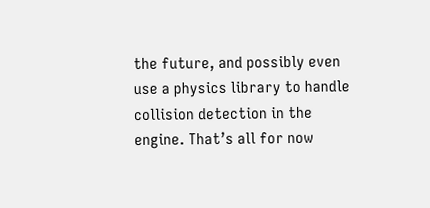the future, and possibly even use a physics library to handle collision detection in the engine. That’s all for now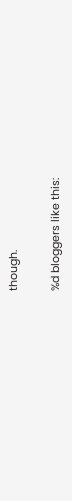though.


%d bloggers like this: